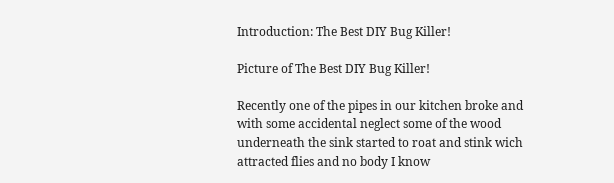Introduction: The Best DIY Bug Killer!

Picture of The Best DIY Bug Killer!

Recently one of the pipes in our kitchen broke and with some accidental neglect some of the wood underneath the sink started to roat and stink wich attracted flies and no body I know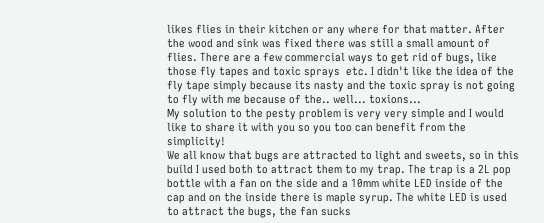likes flies in their kitchen or any where for that matter. After the wood and sink was fixed there was still a small amount of flies. There are a few commercial ways to get rid of bugs, like those fly tapes and toxic sprays  etc. I didn't like the idea of the fly tape simply because its nasty and the toxic spray is not going to fly with me because of the.. well... toxions...
My solution to the pesty problem is very very simple and I would like to share it with you so you too can benefit from the simplicity!
We all know that bugs are attracted to light and sweets, so in this build I used both to attract them to my trap. The trap is a 2L pop bottle with a fan on the side and a 10mm white LED inside of the cap and on the inside there is maple syrup. The white LED is used to attract the bugs, the fan sucks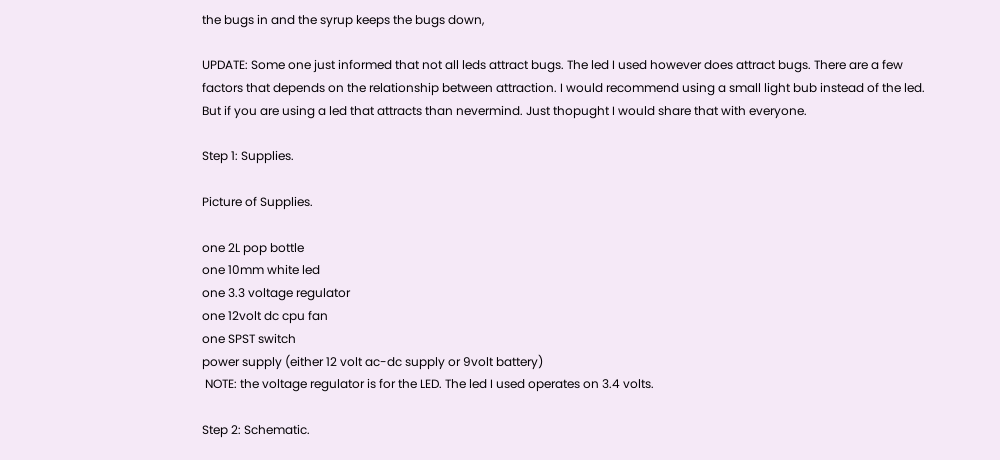the bugs in and the syrup keeps the bugs down,

UPDATE: Some one just informed that not all leds attract bugs. The led I used however does attract bugs. There are a few factors that depends on the relationship between attraction. I would recommend using a small light bub instead of the led. But if you are using a led that attracts than nevermind. Just thopught I would share that with everyone.

Step 1: Supplies.

Picture of Supplies.

one 2L pop bottle
one 10mm white led
one 3.3 voltage regulator
one 12volt dc cpu fan
one SPST switch
power supply (either 12 volt ac-dc supply or 9volt battery)
 NOTE: the voltage regulator is for the LED. The led I used operates on 3.4 volts.

Step 2: Schematic.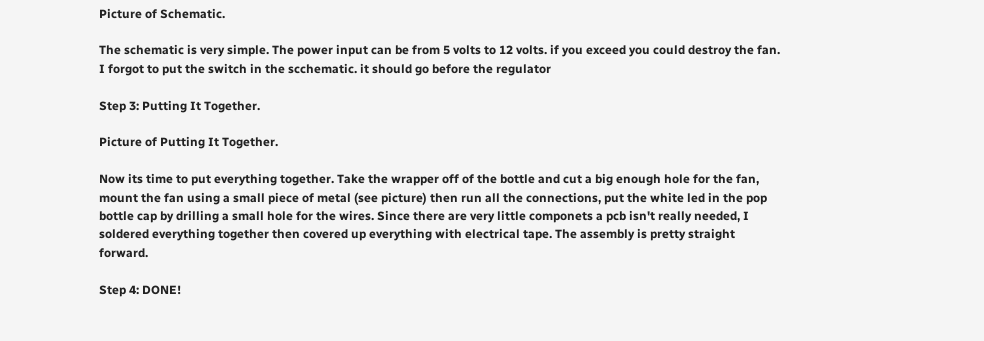Picture of Schematic.

The schematic is very simple. The power input can be from 5 volts to 12 volts. if you exceed you could destroy the fan. I forgot to put the switch in the scchematic. it should go before the regulator

Step 3: Putting It Together.

Picture of Putting It Together.

Now its time to put everything together. Take the wrapper off of the bottle and cut a big enough hole for the fan, mount the fan using a small piece of metal (see picture) then run all the connections, put the white led in the pop bottle cap by drilling a small hole for the wires. Since there are very little componets a pcb isn't really needed, I soldered everything together then covered up everything with electrical tape. The assembly is pretty straight forward.

Step 4: DONE!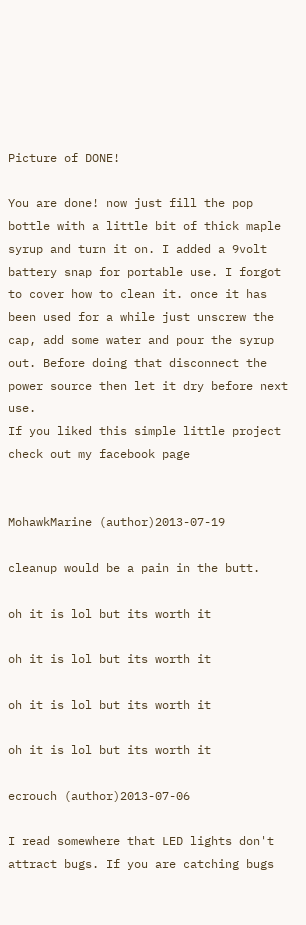Picture of DONE!

You are done! now just fill the pop bottle with a little bit of thick maple syrup and turn it on. I added a 9volt battery snap for portable use. I forgot to cover how to clean it. once it has been used for a while just unscrew the cap, add some water and pour the syrup out. Before doing that disconnect the power source then let it dry before next use.
If you liked this simple little project check out my facebook page


MohawkMarine (author)2013-07-19

cleanup would be a pain in the butt.

oh it is lol but its worth it

oh it is lol but its worth it

oh it is lol but its worth it

oh it is lol but its worth it

ecrouch (author)2013-07-06

I read somewhere that LED lights don't attract bugs. If you are catching bugs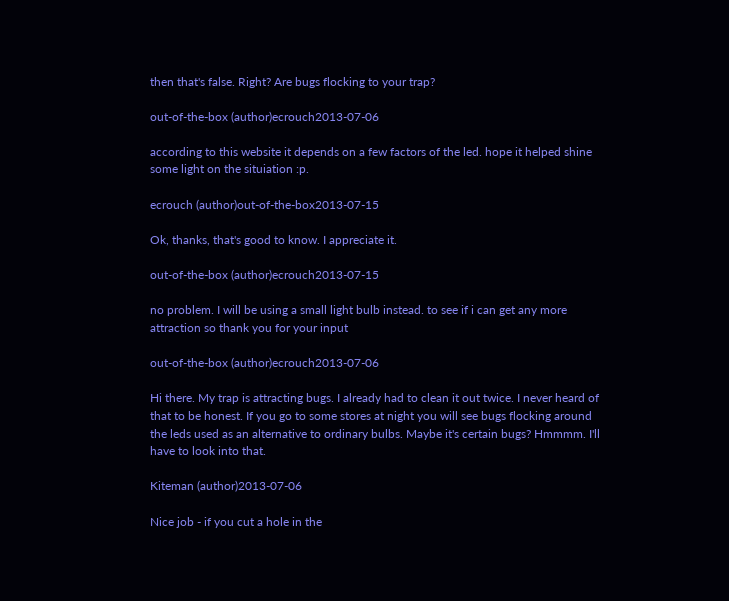then that's false. Right? Are bugs flocking to your trap?

out-of-the-box (author)ecrouch2013-07-06

according to this website it depends on a few factors of the led. hope it helped shine some light on the situiation :p.

ecrouch (author)out-of-the-box2013-07-15

Ok, thanks, that's good to know. I appreciate it.

out-of-the-box (author)ecrouch2013-07-15

no problem. I will be using a small light bulb instead. to see if i can get any more attraction so thank you for your input

out-of-the-box (author)ecrouch2013-07-06

Hi there. My trap is attracting bugs. I already had to clean it out twice. I never heard of that to be honest. If you go to some stores at night you will see bugs flocking around the leds used as an alternative to ordinary bulbs. Maybe it's certain bugs? Hmmmm. I'll have to look into that.

Kiteman (author)2013-07-06

Nice job - if you cut a hole in the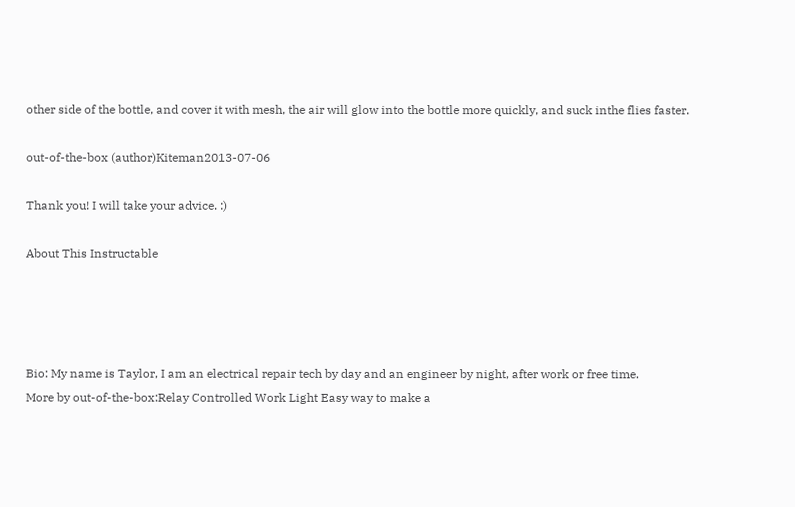other side of the bottle, and cover it with mesh, the air will glow into the bottle more quickly, and suck inthe flies faster.

out-of-the-box (author)Kiteman2013-07-06

Thank you! I will take your advice. :)

About This Instructable




Bio: My name is Taylor, I am an electrical repair tech by day and an engineer by night, after work or free time.
More by out-of-the-box:Relay Controlled Work Light Easy way to make a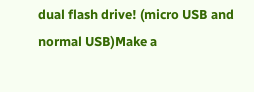dual flash drive! (micro USB and normal USB)Make a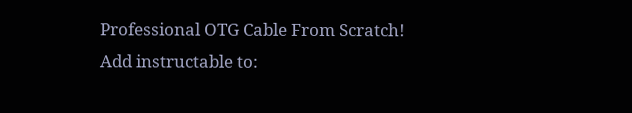Professional OTG Cable From Scratch!
Add instructable to: